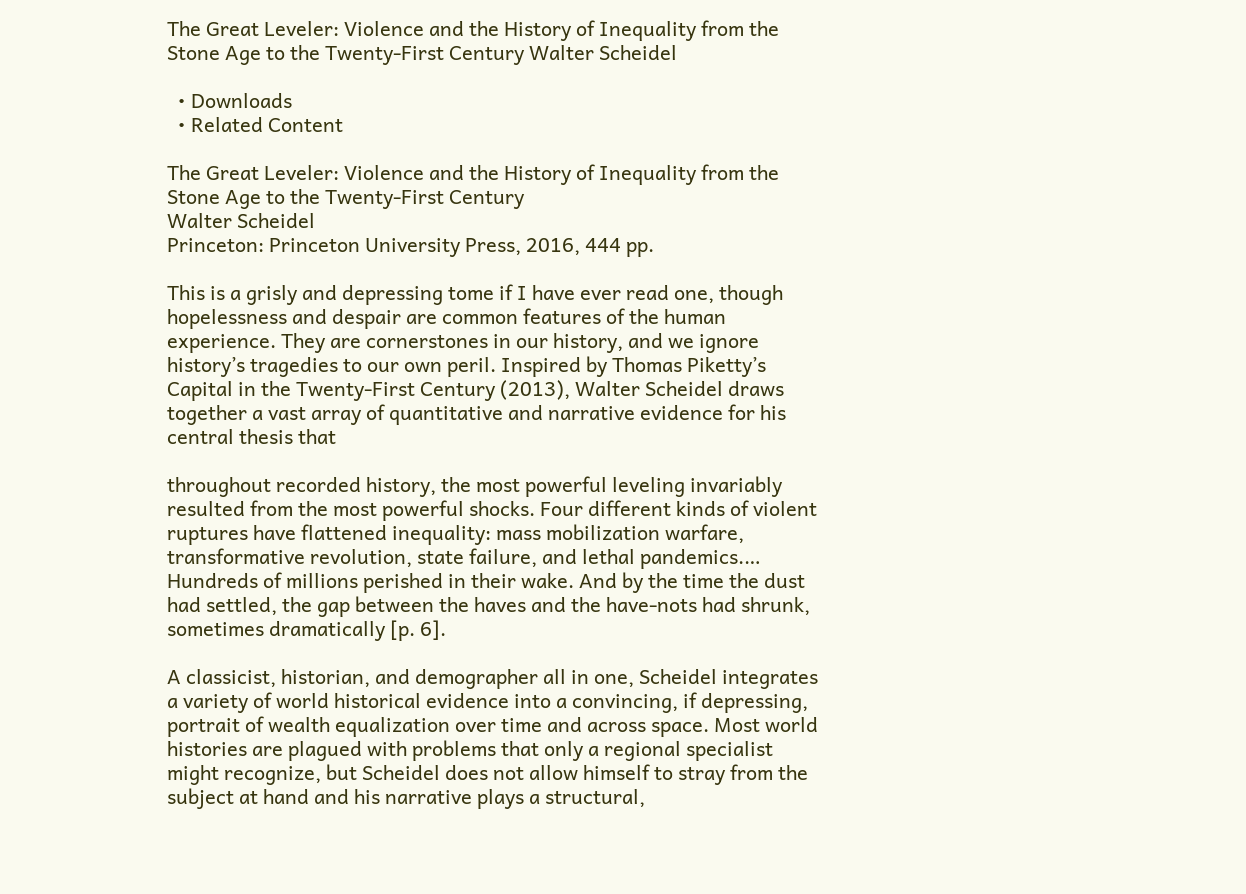The Great Leveler: Violence and the History of Inequality from the Stone Age to the Twenty‐First Century Walter Scheidel

  • Downloads
  • Related Content

The Great Leveler: Violence and the History of Inequality from the Stone Age to the Twenty‐First Century
Walter Scheidel
Princeton: Princeton University Press, 2016, 444 pp.

This is a grisly and depressing tome if I have ever read one, though hopelessness and despair are common features of the human experience. They are cornerstones in our history, and we ignore history’s tragedies to our own peril. Inspired by Thomas Piketty’s Capital in the Twenty‐First Century (2013), Walter Scheidel draws together a vast array of quantitative and narrative evidence for his central thesis that

throughout recorded history, the most powerful leveling invariably resulted from the most powerful shocks. Four different kinds of violent ruptures have flattened inequality: mass mobilization warfare, transformative revolution, state failure, and lethal pandemics.… Hundreds of millions perished in their wake. And by the time the dust had settled, the gap between the haves and the have‐nots had shrunk, sometimes dramatically [p. 6].

A classicist, historian, and demographer all in one, Scheidel integrates a variety of world historical evidence into a convincing, if depressing, portrait of wealth equalization over time and across space. Most world histories are plagued with problems that only a regional specialist might recognize, but Scheidel does not allow himself to stray from the subject at hand and his narrative plays a structural,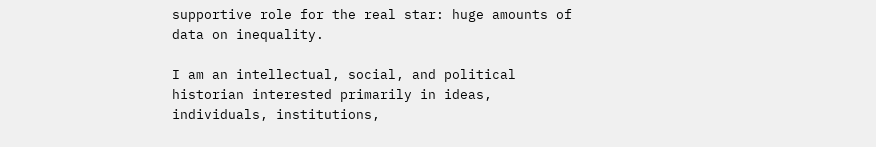supportive role for the real star: huge amounts of data on inequality.

I am an intellectual, social, and political historian interested primarily in ideas, individuals, institutions,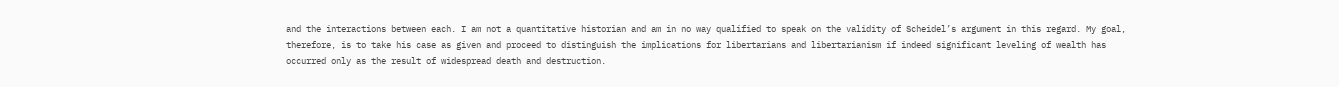and the interactions between each. I am not a quantitative historian and am in no way qualified to speak on the validity of Scheidel’s argument in this regard. My goal, therefore, is to take his case as given and proceed to distinguish the implications for libertarians and libertarianism if indeed significant leveling of wealth has occurred only as the result of widespread death and destruction.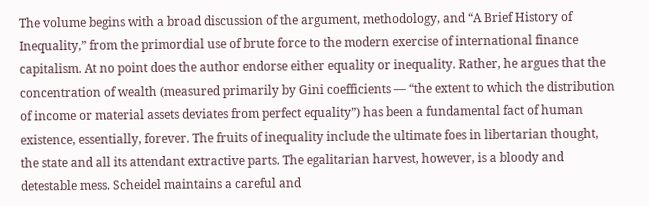The volume begins with a broad discussion of the argument, methodology, and “A Brief History of Inequality,” from the primordial use of brute force to the modern exercise of international finance capitalism. At no point does the author endorse either equality or inequality. Rather, he argues that the concentration of wealth (measured primarily by Gini coefficients — “the extent to which the distribution of income or material assets deviates from perfect equality”) has been a fundamental fact of human existence, essentially, forever. The fruits of inequality include the ultimate foes in libertarian thought, the state and all its attendant extractive parts. The egalitarian harvest, however, is a bloody and detestable mess. Scheidel maintains a careful and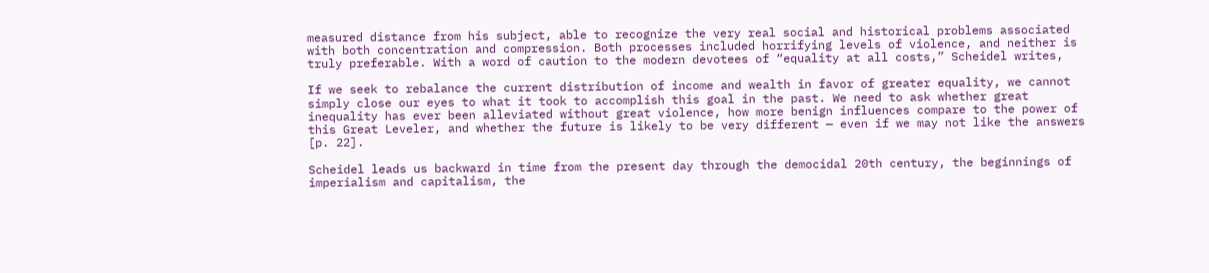measured distance from his subject, able to recognize the very real social and historical problems associated with both concentration and compression. Both processes included horrifying levels of violence, and neither is truly preferable. With a word of caution to the modern devotees of “equality at all costs,” Scheidel writes,

If we seek to rebalance the current distribution of income and wealth in favor of greater equality, we cannot simply close our eyes to what it took to accomplish this goal in the past. We need to ask whether great inequality has ever been alleviated without great violence, how more benign influences compare to the power of this Great Leveler, and whether the future is likely to be very different — even if we may not like the answers [p. 22].

Scheidel leads us backward in time from the present day through the democidal 20th century, the beginnings of imperialism and capitalism, the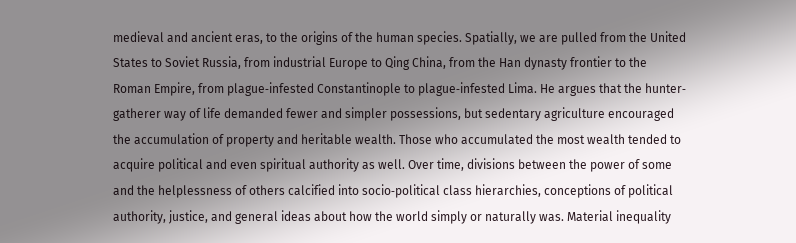medieval and ancient eras, to the origins of the human species. Spatially, we are pulled from the United States to Soviet Russia, from industrial Europe to Qing China, from the Han dynasty frontier to the Roman Empire, from plague‐infested Constantinople to plague‐infested Lima. He argues that the hunter‐gatherer way of life demanded fewer and simpler possessions, but sedentary agriculture encouraged the accumulation of property and heritable wealth. Those who accumulated the most wealth tended to acquire political and even spiritual authority as well. Over time, divisions between the power of some and the helplessness of others calcified into socio‐political class hierarchies, conceptions of political authority, justice, and general ideas about how the world simply or naturally was. Material inequality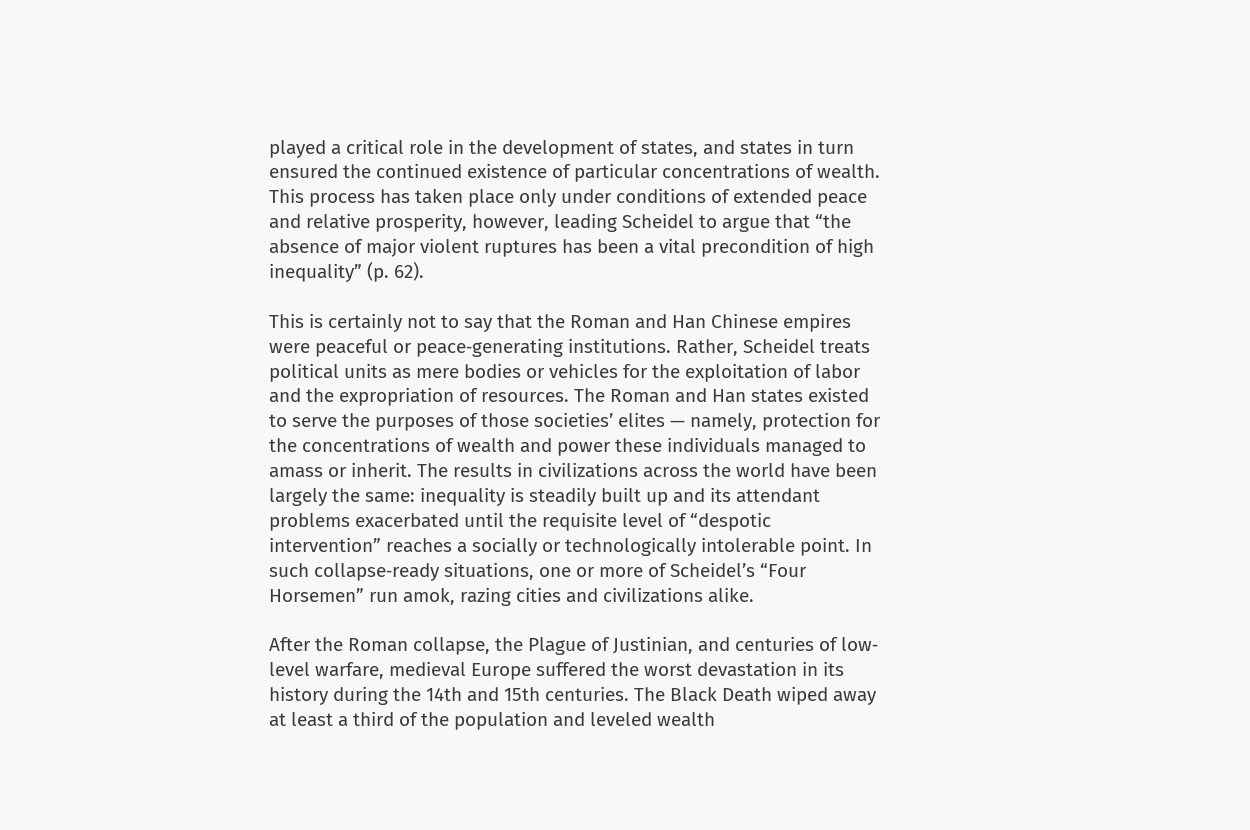played a critical role in the development of states, and states in turn ensured the continued existence of particular concentrations of wealth. This process has taken place only under conditions of extended peace and relative prosperity, however, leading Scheidel to argue that “the absence of major violent ruptures has been a vital precondition of high inequality” (p. 62).

This is certainly not to say that the Roman and Han Chinese empires were peaceful or peace‐generating institutions. Rather, Scheidel treats political units as mere bodies or vehicles for the exploitation of labor and the expropriation of resources. The Roman and Han states existed to serve the purposes of those societies’ elites — namely, protection for the concentrations of wealth and power these individuals managed to amass or inherit. The results in civilizations across the world have been largely the same: inequality is steadily built up and its attendant problems exacerbated until the requisite level of “despotic intervention” reaches a socially or technologically intolerable point. In such collapse‐ready situations, one or more of Scheidel’s “Four Horsemen” run amok, razing cities and civilizations alike.

After the Roman collapse, the Plague of Justinian, and centuries of low‐level warfare, medieval Europe suffered the worst devastation in its history during the 14th and 15th centuries. The Black Death wiped away at least a third of the population and leveled wealth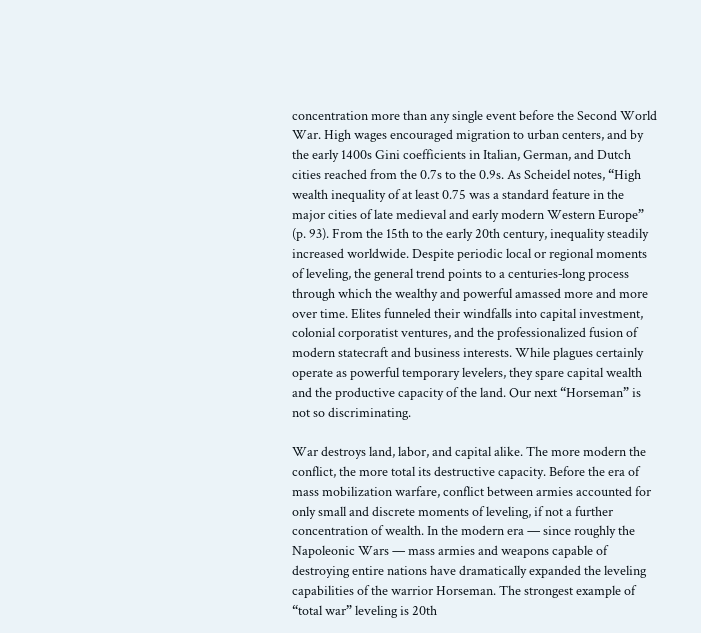concentration more than any single event before the Second World War. High wages encouraged migration to urban centers, and by the early 1400s Gini coefficients in Italian, German, and Dutch cities reached from the 0.7s to the 0.9s. As Scheidel notes, “High wealth inequality of at least 0.75 was a standard feature in the major cities of late medieval and early modern Western Europe” (p. 93). From the 15th to the early 20th century, inequality steadily increased worldwide. Despite periodic local or regional moments of leveling, the general trend points to a centuries‐long process through which the wealthy and powerful amassed more and more over time. Elites funneled their windfalls into capital investment, colonial corporatist ventures, and the professionalized fusion of modern statecraft and business interests. While plagues certainly operate as powerful temporary levelers, they spare capital wealth and the productive capacity of the land. Our next “Horseman” is not so discriminating.

War destroys land, labor, and capital alike. The more modern the conflict, the more total its destructive capacity. Before the era of mass mobilization warfare, conflict between armies accounted for only small and discrete moments of leveling, if not a further concentration of wealth. In the modern era — since roughly the Napoleonic Wars — mass armies and weapons capable of destroying entire nations have dramatically expanded the leveling capabilities of the warrior Horseman. The strongest example of “total war” leveling is 20th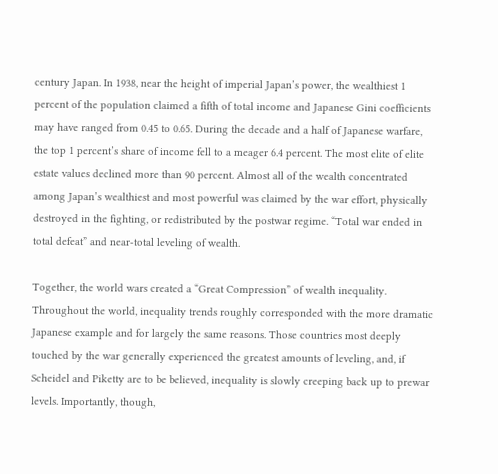century Japan. In 1938, near the height of imperial Japan’s power, the wealthiest 1 percent of the population claimed a fifth of total income and Japanese Gini coefficients may have ranged from 0.45 to 0.65. During the decade and a half of Japanese warfare, the top 1 percent’s share of income fell to a meager 6.4 percent. The most elite of elite estate values declined more than 90 percent. Almost all of the wealth concentrated among Japan’s wealthiest and most powerful was claimed by the war effort, physically destroyed in the fighting, or redistributed by the postwar regime. “Total war ended in total defeat” and near‐total leveling of wealth.

Together, the world wars created a “Great Compression” of wealth inequality. Throughout the world, inequality trends roughly corresponded with the more dramatic Japanese example and for largely the same reasons. Those countries most deeply touched by the war generally experienced the greatest amounts of leveling, and, if Scheidel and Piketty are to be believed, inequality is slowly creeping back up to prewar levels. Importantly, though,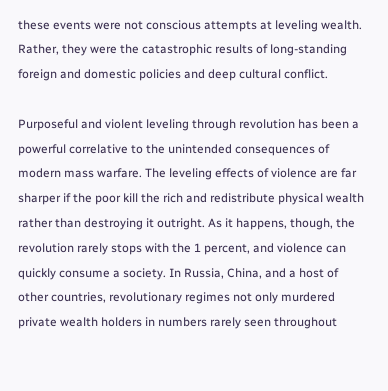these events were not conscious attempts at leveling wealth. Rather, they were the catastrophic results of long‐standing foreign and domestic policies and deep cultural conflict.

Purposeful and violent leveling through revolution has been a powerful correlative to the unintended consequences of modern mass warfare. The leveling effects of violence are far sharper if the poor kill the rich and redistribute physical wealth rather than destroying it outright. As it happens, though, the revolution rarely stops with the 1 percent, and violence can quickly consume a society. In Russia, China, and a host of other countries, revolutionary regimes not only murdered private wealth holders in numbers rarely seen throughout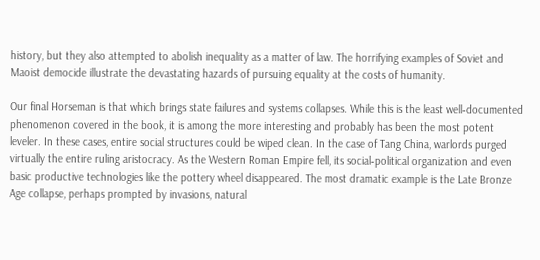history, but they also attempted to abolish inequality as a matter of law. The horrifying examples of Soviet and Maoist democide illustrate the devastating hazards of pursuing equality at the costs of humanity.

Our final Horseman is that which brings state failures and systems collapses. While this is the least well‐documented phenomenon covered in the book, it is among the more interesting and probably has been the most potent leveler. In these cases, entire social structures could be wiped clean. In the case of Tang China, warlords purged virtually the entire ruling aristocracy. As the Western Roman Empire fell, its social‐political organization and even basic productive technologies like the pottery wheel disappeared. The most dramatic example is the Late Bronze Age collapse, perhaps prompted by invasions, natural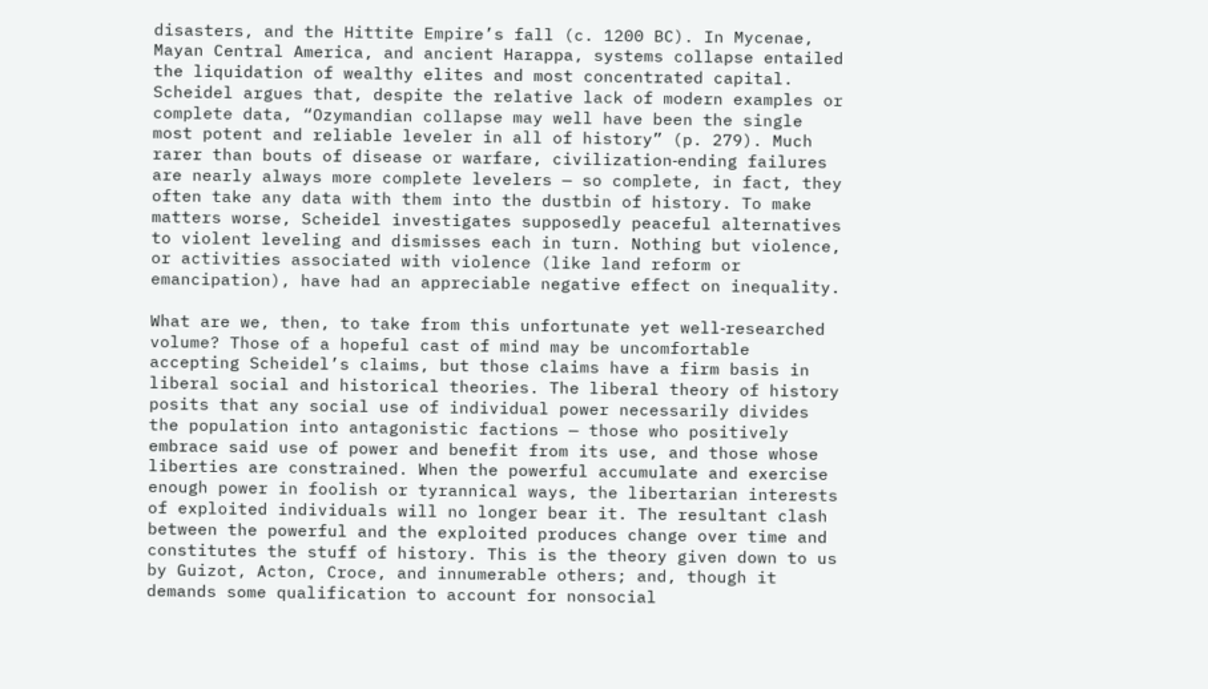disasters, and the Hittite Empire’s fall (c. 1200 BC). In Mycenae, Mayan Central America, and ancient Harappa, systems collapse entailed the liquidation of wealthy elites and most concentrated capital. Scheidel argues that, despite the relative lack of modern examples or complete data, “Ozymandian collapse may well have been the single most potent and reliable leveler in all of history” (p. 279). Much rarer than bouts of disease or warfare, civilization‐ending failures are nearly always more complete levelers — so complete, in fact, they often take any data with them into the dustbin of history. To make matters worse, Scheidel investigates supposedly peaceful alternatives to violent leveling and dismisses each in turn. Nothing but violence, or activities associated with violence (like land reform or emancipation), have had an appreciable negative effect on inequality.

What are we, then, to take from this unfortunate yet well‐researched volume? Those of a hopeful cast of mind may be uncomfortable accepting Scheidel’s claims, but those claims have a firm basis in liberal social and historical theories. The liberal theory of history posits that any social use of individual power necessarily divides the population into antagonistic factions — those who positively embrace said use of power and benefit from its use, and those whose liberties are constrained. When the powerful accumulate and exercise enough power in foolish or tyrannical ways, the libertarian interests of exploited individuals will no longer bear it. The resultant clash between the powerful and the exploited produces change over time and constitutes the stuff of history. This is the theory given down to us by Guizot, Acton, Croce, and innumerable others; and, though it demands some qualification to account for nonsocial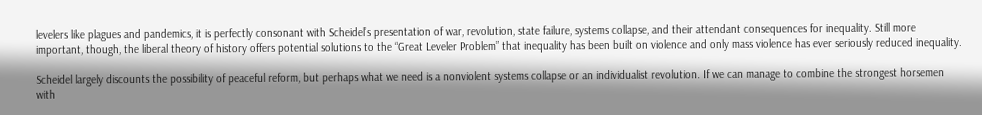levelers like plagues and pandemics, it is perfectly consonant with Scheidel’s presentation of war, revolution, state failure, systems collapse, and their attendant consequences for inequality. Still more important, though, the liberal theory of history offers potential solutions to the “Great Leveler Problem” that inequality has been built on violence and only mass violence has ever seriously reduced inequality.

Scheidel largely discounts the possibility of peaceful reform, but perhaps what we need is a nonviolent systems collapse or an individualist revolution. If we can manage to combine the strongest horsemen with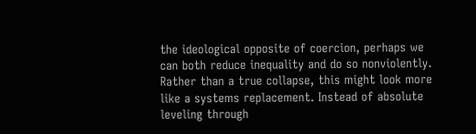the ideological opposite of coercion, perhaps we can both reduce inequality and do so nonviolently. Rather than a true collapse, this might look more like a systems replacement. Instead of absolute leveling through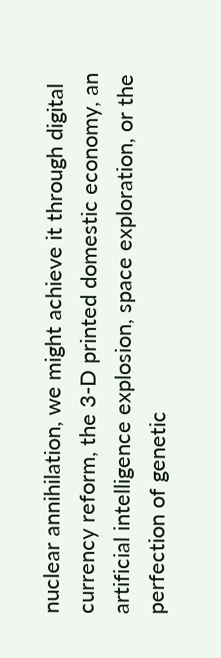nuclear annihilation, we might achieve it through digital currency reform, the 3-D printed domestic economy, an artificial intelligence explosion, space exploration, or the perfection of genetic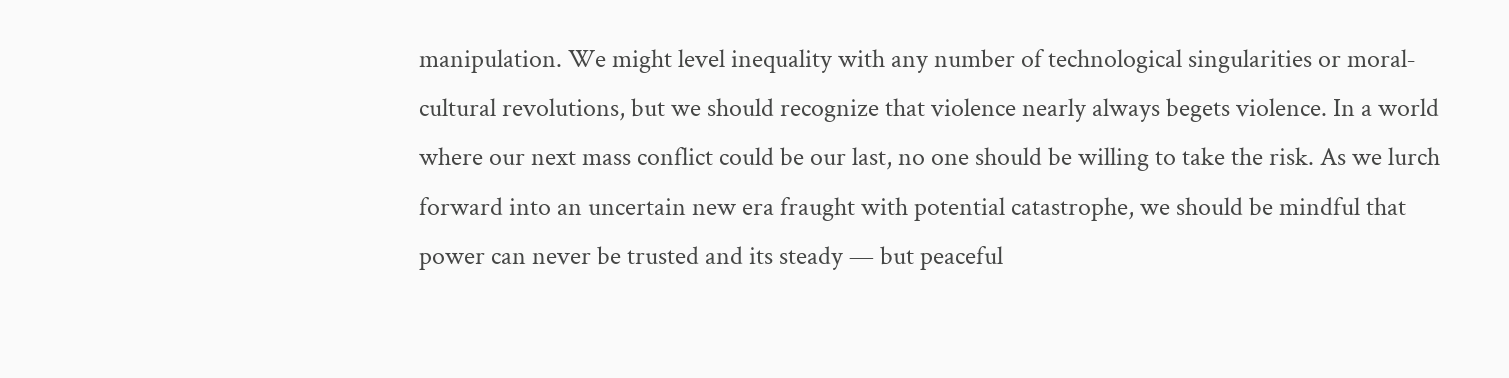manipulation. We might level inequality with any number of technological singularities or moral‐cultural revolutions, but we should recognize that violence nearly always begets violence. In a world where our next mass conflict could be our last, no one should be willing to take the risk. As we lurch forward into an uncertain new era fraught with potential catastrophe, we should be mindful that power can never be trusted and its steady — but peaceful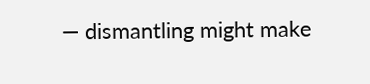— dismantling might make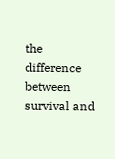the difference between survival and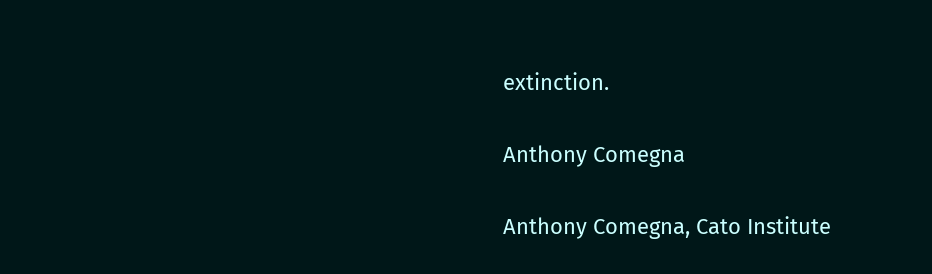extinction.

Anthony Comegna

Anthony Comegna, Cato Institute